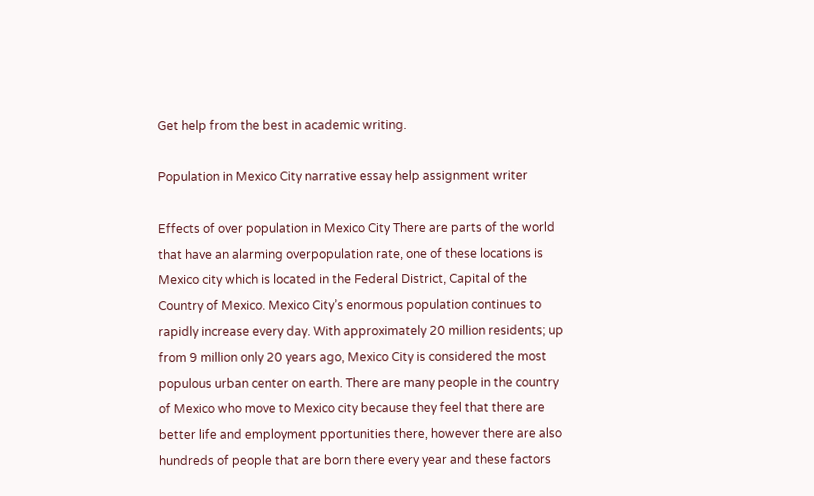Get help from the best in academic writing.

Population in Mexico City narrative essay help assignment writer

Effects of over population in Mexico City There are parts of the world that have an alarming overpopulation rate, one of these locations is Mexico city which is located in the Federal District, Capital of the Country of Mexico. Mexico City’s enormous population continues to rapidly increase every day. With approximately 20 million residents; up from 9 million only 20 years ago, Mexico City is considered the most populous urban center on earth. There are many people in the country of Mexico who move to Mexico city because they feel that there are better life and employment pportunities there, however there are also hundreds of people that are born there every year and these factors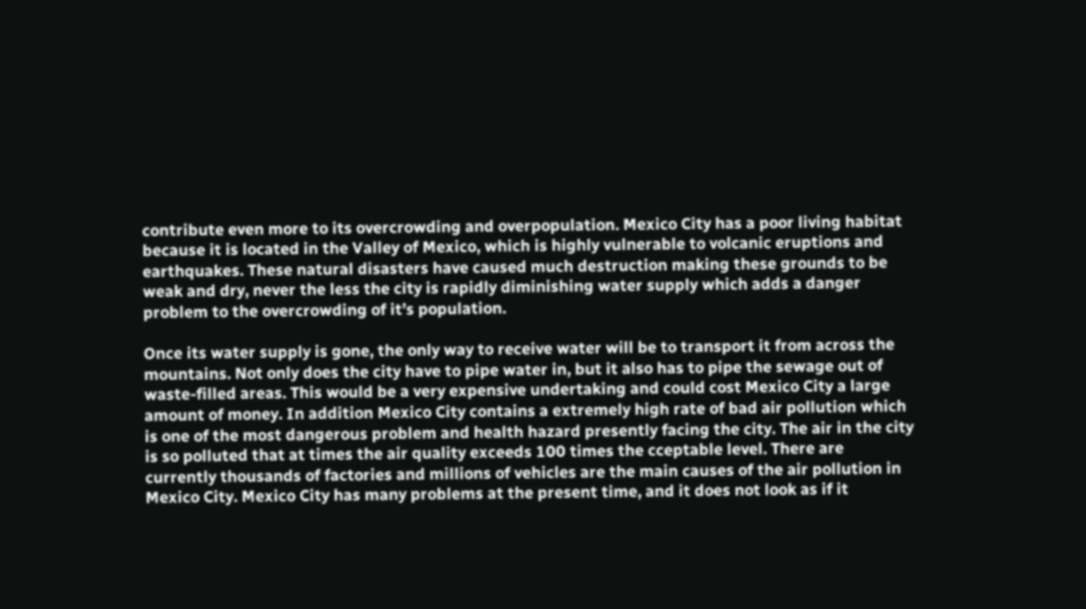contribute even more to its overcrowding and overpopulation. Mexico City has a poor living habitat because it is located in the Valley of Mexico, which is highly vulnerable to volcanic eruptions and earthquakes. These natural disasters have caused much destruction making these grounds to be weak and dry, never the less the city is rapidly diminishing water supply which adds a danger problem to the overcrowding of it’s population.

Once its water supply is gone, the only way to receive water will be to transport it from across the mountains. Not only does the city have to pipe water in, but it also has to pipe the sewage out of waste-filled areas. This would be a very expensive undertaking and could cost Mexico City a large amount of money. In addition Mexico City contains a extremely high rate of bad air pollution which is one of the most dangerous problem and health hazard presently facing the city. The air in the city is so polluted that at times the air quality exceeds 100 times the cceptable level. There are currently thousands of factories and millions of vehicles are the main causes of the air pollution in Mexico City. Mexico City has many problems at the present time, and it does not look as if it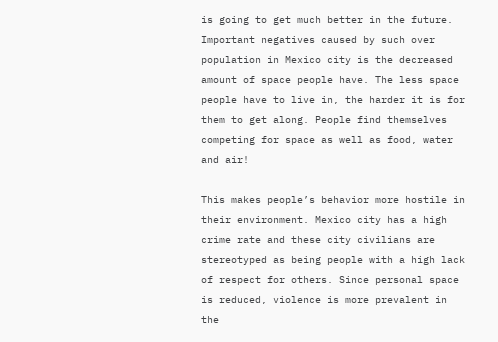is going to get much better in the future. Important negatives caused by such over population in Mexico city is the decreased amount of space people have. The less space people have to live in, the harder it is for them to get along. People find themselves competing for space as well as food, water and air!

This makes people’s behavior more hostile in their environment. Mexico city has a high crime rate and these city civilians are stereotyped as being people with a high lack of respect for others. Since personal space is reduced, violence is more prevalent in the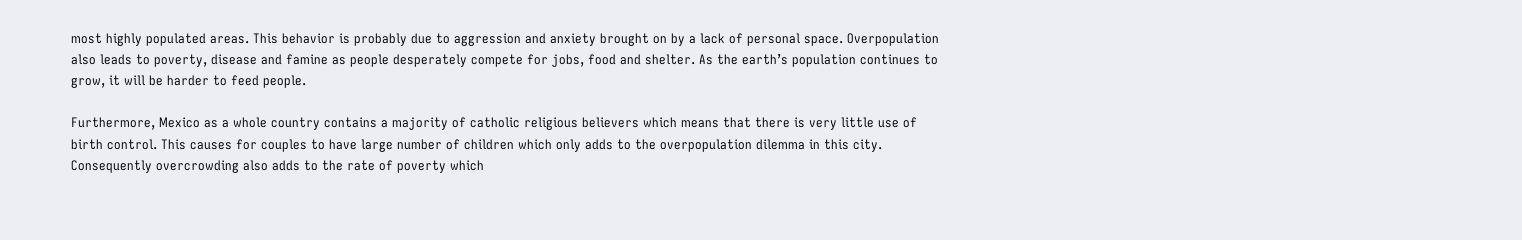most highly populated areas. This behavior is probably due to aggression and anxiety brought on by a lack of personal space. Overpopulation also leads to poverty, disease and famine as people desperately compete for jobs, food and shelter. As the earth’s population continues to grow, it will be harder to feed people.

Furthermore, Mexico as a whole country contains a majority of catholic religious believers which means that there is very little use of birth control. This causes for couples to have large number of children which only adds to the overpopulation dilemma in this city. Consequently overcrowding also adds to the rate of poverty which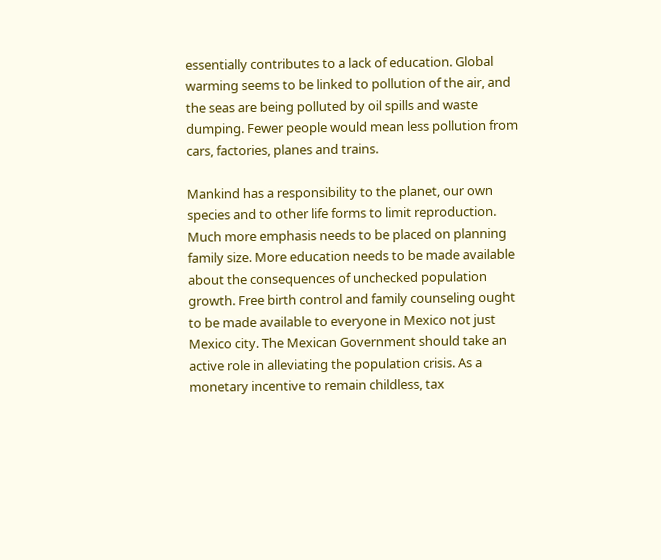essentially contributes to a lack of education. Global warming seems to be linked to pollution of the air, and the seas are being polluted by oil spills and waste dumping. Fewer people would mean less pollution from cars, factories, planes and trains.

Mankind has a responsibility to the planet, our own species and to other life forms to limit reproduction. Much more emphasis needs to be placed on planning family size. More education needs to be made available about the consequences of unchecked population growth. Free birth control and family counseling ought to be made available to everyone in Mexico not just Mexico city. The Mexican Government should take an active role in alleviating the population crisis. As a monetary incentive to remain childless, tax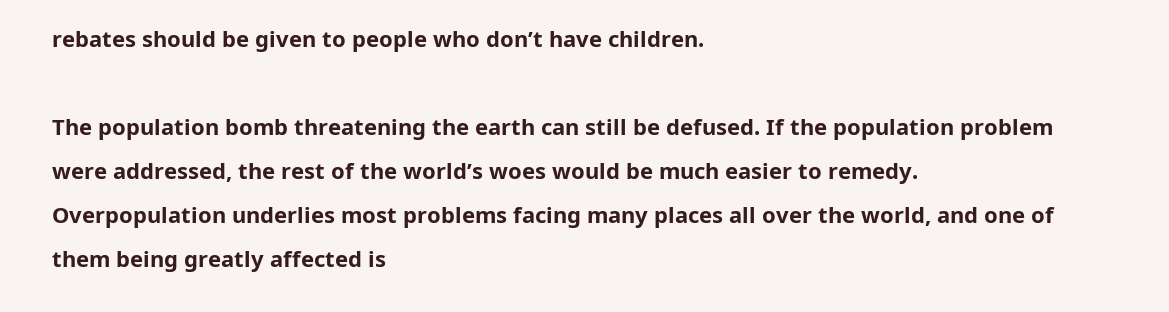rebates should be given to people who don’t have children.

The population bomb threatening the earth can still be defused. If the population problem were addressed, the rest of the world’s woes would be much easier to remedy. Overpopulation underlies most problems facing many places all over the world, and one of them being greatly affected is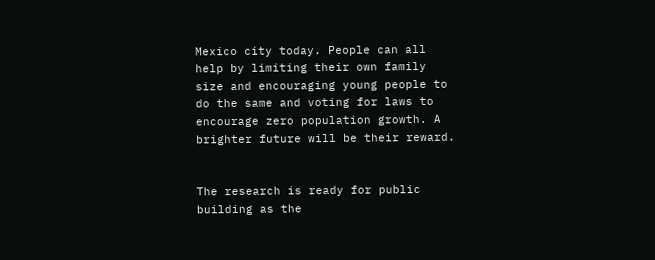Mexico city today. People can all help by limiting their own family size and encouraging young people to do the same and voting for laws to encourage zero population growth. A brighter future will be their reward.


The research is ready for public building as the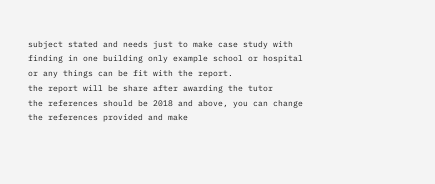subject stated and needs just to make case study with finding in one building only example school or hospital or any things can be fit with the report.
the report will be share after awarding the tutor
the references should be 2018 and above, you can change the references provided and make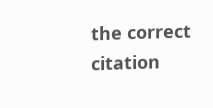the correct citation